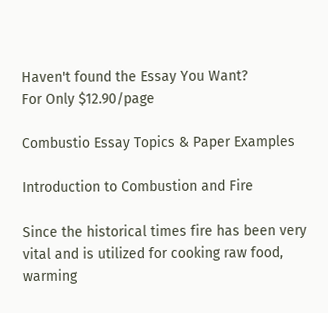Haven't found the Essay You Want?
For Only $12.90/page

Combustio Essay Topics & Paper Examples

Introduction to Combustion and Fire

Since the historical times fire has been very vital and is utilized for cooking raw food, warming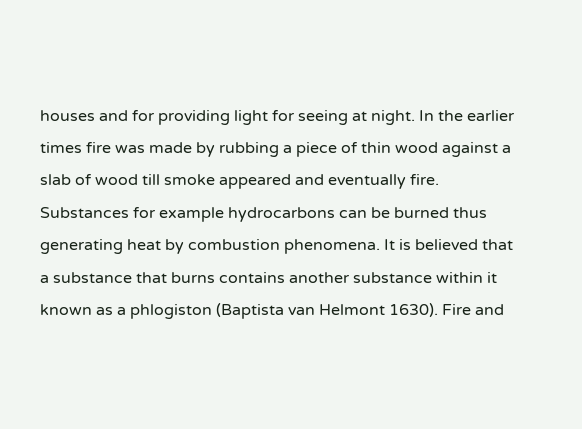houses and for providing light for seeing at night. In the earlier times fire was made by rubbing a piece of thin wood against a slab of wood till smoke appeared and eventually fire. Substances for example hydrocarbons can be burned thus generating heat by combustion phenomena. It is believed that a substance that burns contains another substance within it known as a phlogiston (Baptista van Helmont 1630). Fire and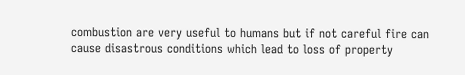combustion are very useful to humans but if not careful fire can cause disastrous conditions which lead to loss of property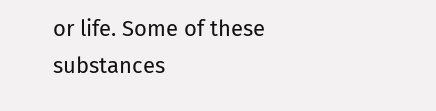or life. Some of these substances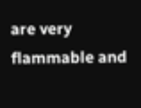are very flammable and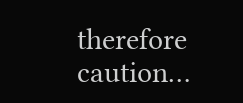therefore caution…